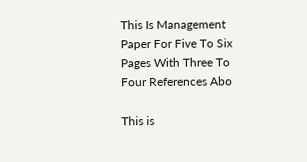This Is Management Paper For Five To Six Pages With Three To Four References Abo

This is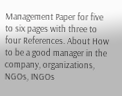Management Paper for five to six pages with three to four References. About How to be a good manager in the company, organizations, NGOs, INGOs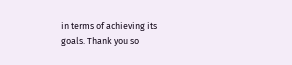in terms of achieving its goals. Thank you so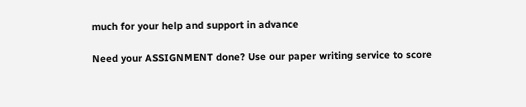much for your help and support in advance

Need your ASSIGNMENT done? Use our paper writing service to score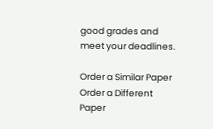good grades and meet your deadlines.

Order a Similar Paper Order a Different Paper